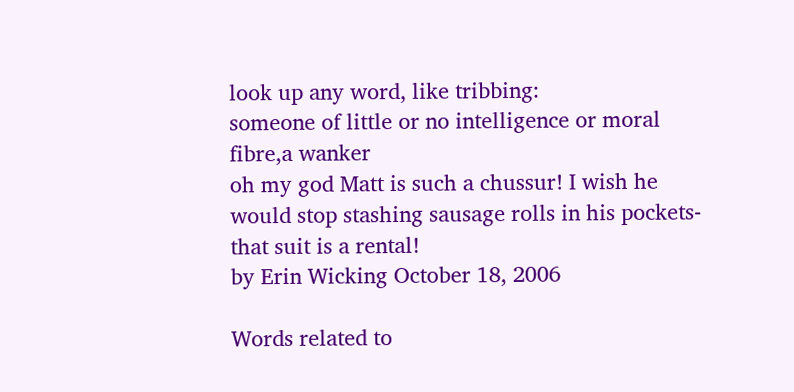look up any word, like tribbing:
someone of little or no intelligence or moral fibre,a wanker
oh my god Matt is such a chussur! I wish he would stop stashing sausage rolls in his pockets-that suit is a rental!
by Erin Wicking October 18, 2006

Words related to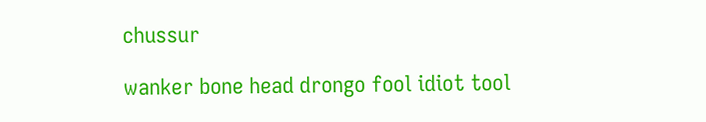chussur

wanker bone head drongo fool idiot tool